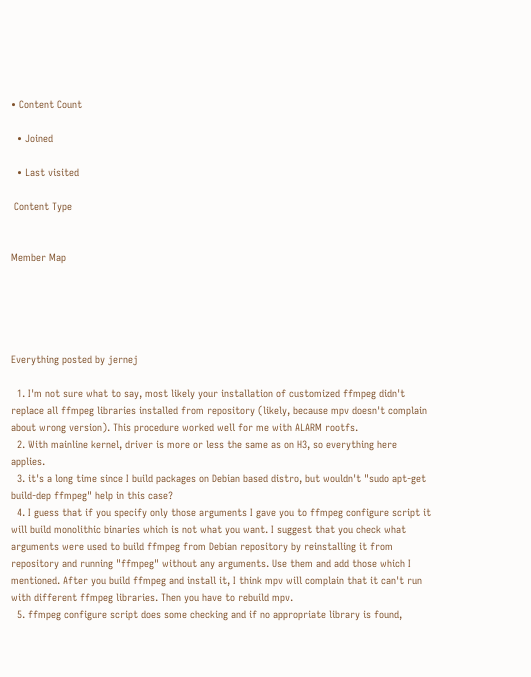• Content Count

  • Joined

  • Last visited

 Content Type


Member Map





Everything posted by jernej

  1. I'm not sure what to say, most likely your installation of customized ffmpeg didn't replace all ffmpeg libraries installed from repository (likely, because mpv doesn't complain about wrong version). This procedure worked well for me with ALARM rootfs.
  2. With mainline kernel, driver is more or less the same as on H3, so everything here applies.
  3. it's a long time since I build packages on Debian based distro, but wouldn't "sudo apt-get build-dep ffmpeg" help in this case?
  4. I guess that if you specify only those arguments I gave you to ffmpeg configure script it will build monolithic binaries which is not what you want. I suggest that you check what arguments were used to build ffmpeg from Debian repository by reinstalling it from repository and running "ffmpeg" without any arguments. Use them and add those which I mentioned. After you build ffmpeg and install it, I think mpv will complain that it can't run with different ffmpeg libraries. Then you have to rebuild mpv.
  5. ffmpeg configure script does some checking and if no appropriate library is found,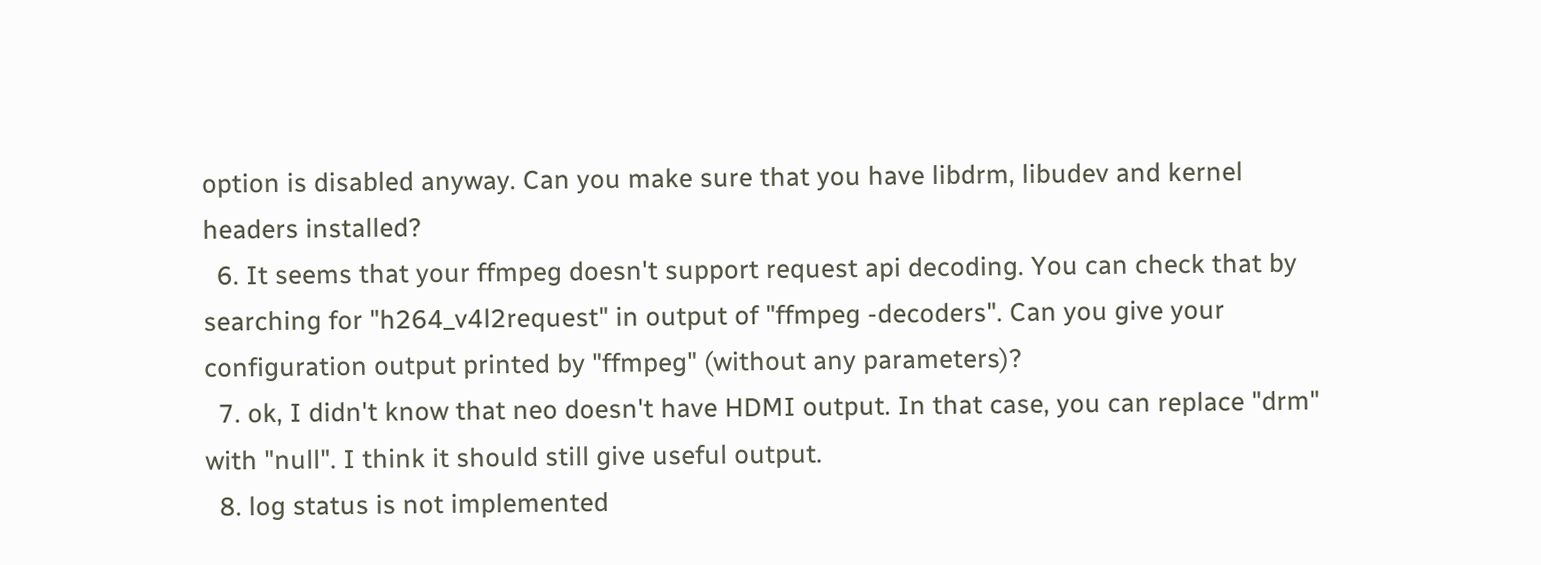option is disabled anyway. Can you make sure that you have libdrm, libudev and kernel headers installed?
  6. It seems that your ffmpeg doesn't support request api decoding. You can check that by searching for "h264_v4l2request" in output of "ffmpeg -decoders". Can you give your configuration output printed by "ffmpeg" (without any parameters)?
  7. ok, I didn't know that neo doesn't have HDMI output. In that case, you can replace "drm" with "null". I think it should still give useful output.
  8. log status is not implemented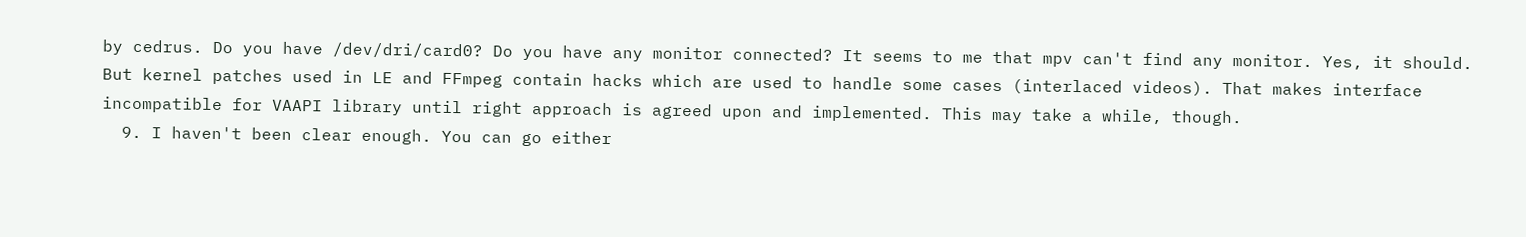by cedrus. Do you have /dev/dri/card0? Do you have any monitor connected? It seems to me that mpv can't find any monitor. Yes, it should. But kernel patches used in LE and FFmpeg contain hacks which are used to handle some cases (interlaced videos). That makes interface incompatible for VAAPI library until right approach is agreed upon and implemented. This may take a while, though.
  9. I haven't been clear enough. You can go either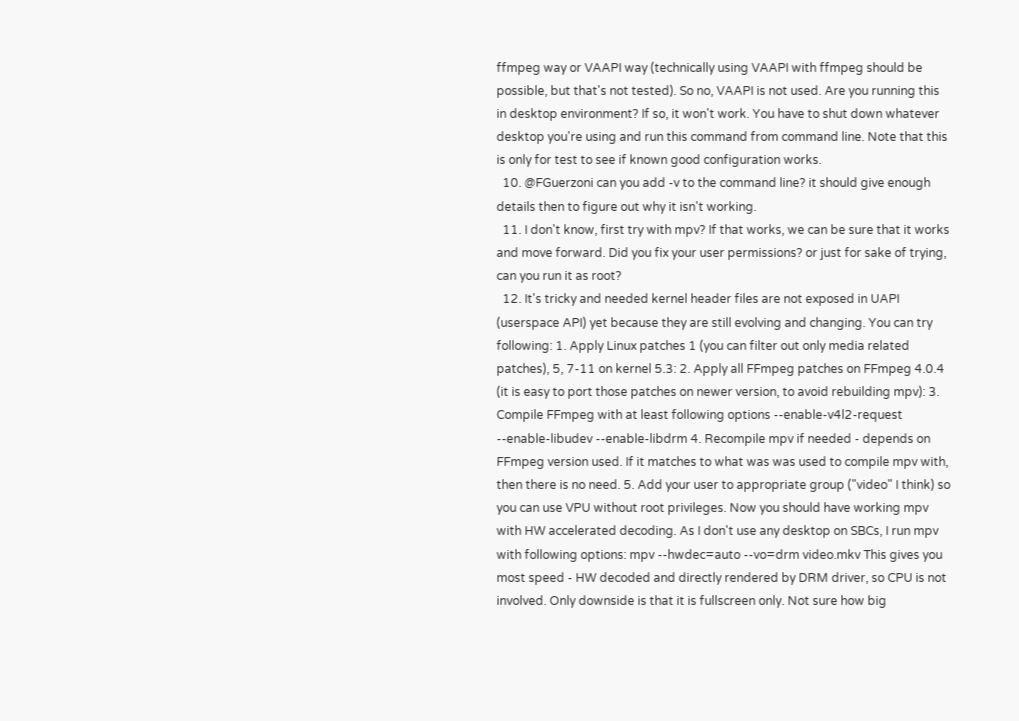ffmpeg way or VAAPI way (technically using VAAPI with ffmpeg should be possible, but that's not tested). So no, VAAPI is not used. Are you running this in desktop environment? If so, it won't work. You have to shut down whatever desktop you're using and run this command from command line. Note that this is only for test to see if known good configuration works.
  10. @FGuerzoni can you add -v to the command line? it should give enough details then to figure out why it isn't working.
  11. I don't know, first try with mpv? If that works, we can be sure that it works and move forward. Did you fix your user permissions? or just for sake of trying, can you run it as root?
  12. It's tricky and needed kernel header files are not exposed in UAPI (userspace API) yet because they are still evolving and changing. You can try following: 1. Apply Linux patches 1 (you can filter out only media related patches), 5, 7-11 on kernel 5.3: 2. Apply all FFmpeg patches on FFmpeg 4.0.4 (it is easy to port those patches on newer version, to avoid rebuilding mpv): 3. Compile FFmpeg with at least following options --enable-v4l2-request --enable-libudev --enable-libdrm 4. Recompile mpv if needed - depends on FFmpeg version used. If it matches to what was was used to compile mpv with, then there is no need. 5. Add your user to appropriate group ("video" I think) so you can use VPU without root privileges. Now you should have working mpv with HW accelerated decoding. As I don't use any desktop on SBCs, I run mpv with following options: mpv --hwdec=auto --vo=drm video.mkv This gives you most speed - HW decoded and directly rendered by DRM driver, so CPU is not involved. Only downside is that it is fullscreen only. Not sure how big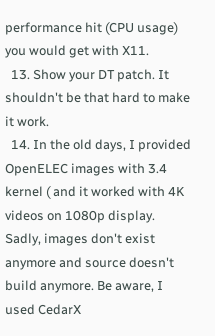performance hit (CPU usage) you would get with X11.
  13. Show your DT patch. It shouldn't be that hard to make it work.
  14. In the old days, I provided OpenELEC images with 3.4 kernel ( and it worked with 4K videos on 1080p display. Sadly, images don't exist anymore and source doesn't build anymore. Be aware, I used CedarX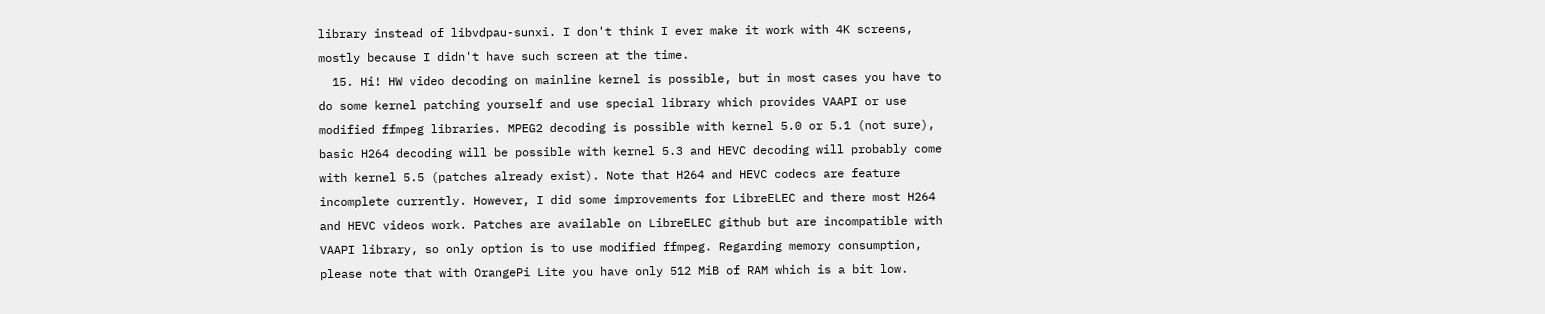library instead of libvdpau-sunxi. I don't think I ever make it work with 4K screens, mostly because I didn't have such screen at the time.
  15. Hi! HW video decoding on mainline kernel is possible, but in most cases you have to do some kernel patching yourself and use special library which provides VAAPI or use modified ffmpeg libraries. MPEG2 decoding is possible with kernel 5.0 or 5.1 (not sure), basic H264 decoding will be possible with kernel 5.3 and HEVC decoding will probably come with kernel 5.5 (patches already exist). Note that H264 and HEVC codecs are feature incomplete currently. However, I did some improvements for LibreELEC and there most H264 and HEVC videos work. Patches are available on LibreELEC github but are incompatible with VAAPI library, so only option is to use modified ffmpeg. Regarding memory consumption, please note that with OrangePi Lite you have only 512 MiB of RAM which is a bit low.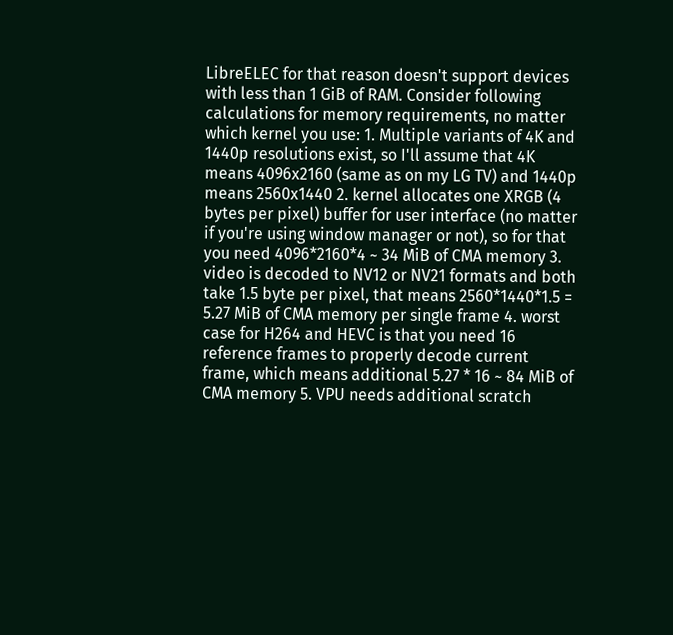LibreELEC for that reason doesn't support devices with less than 1 GiB of RAM. Consider following calculations for memory requirements, no matter which kernel you use: 1. Multiple variants of 4K and 1440p resolutions exist, so I'll assume that 4K means 4096x2160 (same as on my LG TV) and 1440p means 2560x1440 2. kernel allocates one XRGB (4 bytes per pixel) buffer for user interface (no matter if you're using window manager or not), so for that you need 4096*2160*4 ~ 34 MiB of CMA memory 3. video is decoded to NV12 or NV21 formats and both take 1.5 byte per pixel, that means 2560*1440*1.5 = 5.27 MiB of CMA memory per single frame 4. worst case for H264 and HEVC is that you need 16 reference frames to properly decode current frame, which means additional 5.27 * 16 ~ 84 MiB of CMA memory 5. VPU needs additional scratch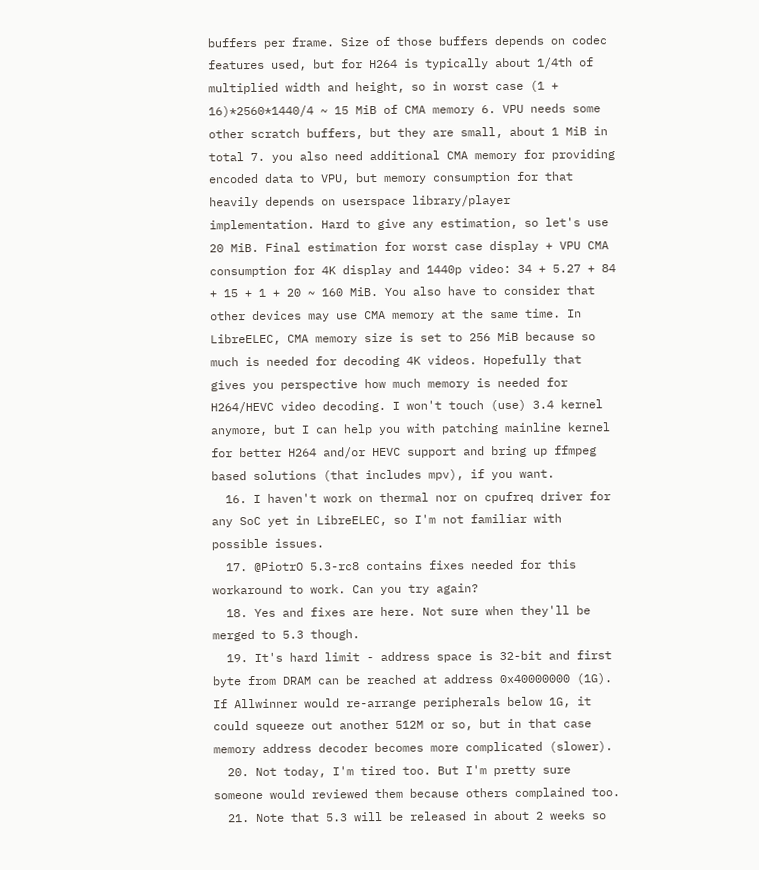buffers per frame. Size of those buffers depends on codec features used, but for H264 is typically about 1/4th of multiplied width and height, so in worst case (1 + 16)*2560*1440/4 ~ 15 MiB of CMA memory 6. VPU needs some other scratch buffers, but they are small, about 1 MiB in total 7. you also need additional CMA memory for providing encoded data to VPU, but memory consumption for that heavily depends on userspace library/player implementation. Hard to give any estimation, so let's use 20 MiB. Final estimation for worst case display + VPU CMA consumption for 4K display and 1440p video: 34 + 5.27 + 84 + 15 + 1 + 20 ~ 160 MiB. You also have to consider that other devices may use CMA memory at the same time. In LibreELEC, CMA memory size is set to 256 MiB because so much is needed for decoding 4K videos. Hopefully that gives you perspective how much memory is needed for H264/HEVC video decoding. I won't touch (use) 3.4 kernel anymore, but I can help you with patching mainline kernel for better H264 and/or HEVC support and bring up ffmpeg based solutions (that includes mpv), if you want.
  16. I haven't work on thermal nor on cpufreq driver for any SoC yet in LibreELEC, so I'm not familiar with possible issues.
  17. @PiotrO 5.3-rc8 contains fixes needed for this workaround to work. Can you try again?
  18. Yes and fixes are here. Not sure when they'll be merged to 5.3 though.
  19. It's hard limit - address space is 32-bit and first byte from DRAM can be reached at address 0x40000000 (1G). If Allwinner would re-arrange peripherals below 1G, it could squeeze out another 512M or so, but in that case memory address decoder becomes more complicated (slower).
  20. Not today, I'm tired too. But I'm pretty sure someone would reviewed them because others complained too.
  21. Note that 5.3 will be released in about 2 weeks so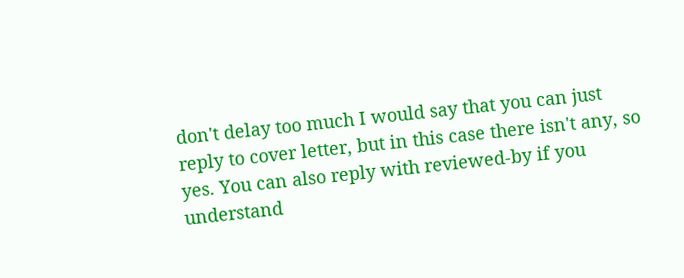don't delay too much I would say that you can just reply to cover letter, but in this case there isn't any, so yes. You can also reply with reviewed-by if you understand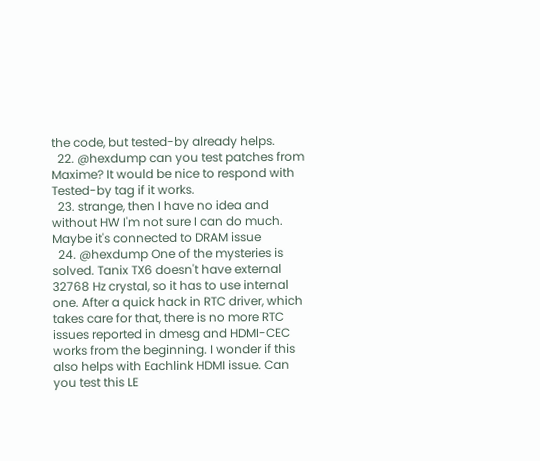the code, but tested-by already helps.
  22. @hexdump can you test patches from Maxime? It would be nice to respond with Tested-by tag if it works.
  23. strange, then I have no idea and without HW I'm not sure I can do much. Maybe it's connected to DRAM issue
  24. @hexdump One of the mysteries is solved. Tanix TX6 doesn't have external 32768 Hz crystal, so it has to use internal one. After a quick hack in RTC driver, which takes care for that, there is no more RTC issues reported in dmesg and HDMI-CEC works from the beginning. I wonder if this also helps with Eachlink HDMI issue. Can you test this LE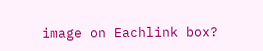image on Eachlink box?